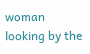woman looking by the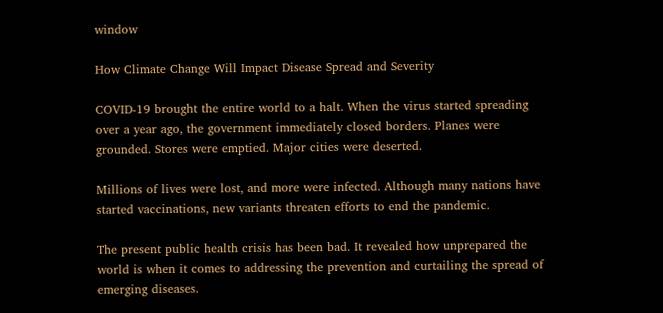window

How Climate Change Will Impact Disease Spread and Severity

COVID-19 brought the entire world to a halt. When the virus started spreading over a year ago, the government immediately closed borders. Planes were grounded. Stores were emptied. Major cities were deserted.

Millions of lives were lost, and more were infected. Although many nations have started vaccinations, new variants threaten efforts to end the pandemic.

The present public health crisis has been bad. It revealed how unprepared the world is when it comes to addressing the prevention and curtailing the spread of emerging diseases.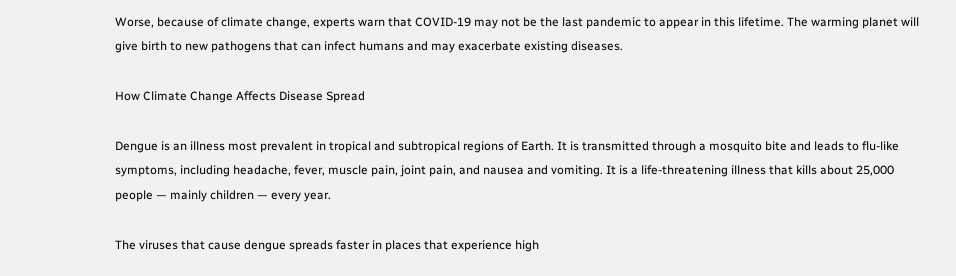Worse, because of climate change, experts warn that COVID-19 may not be the last pandemic to appear in this lifetime. The warming planet will give birth to new pathogens that can infect humans and may exacerbate existing diseases.

How Climate Change Affects Disease Spread

Dengue is an illness most prevalent in tropical and subtropical regions of Earth. It is transmitted through a mosquito bite and leads to flu-like symptoms, including headache, fever, muscle pain, joint pain, and nausea and vomiting. It is a life-threatening illness that kills about 25,000 people — mainly children — every year.

The viruses that cause dengue spreads faster in places that experience high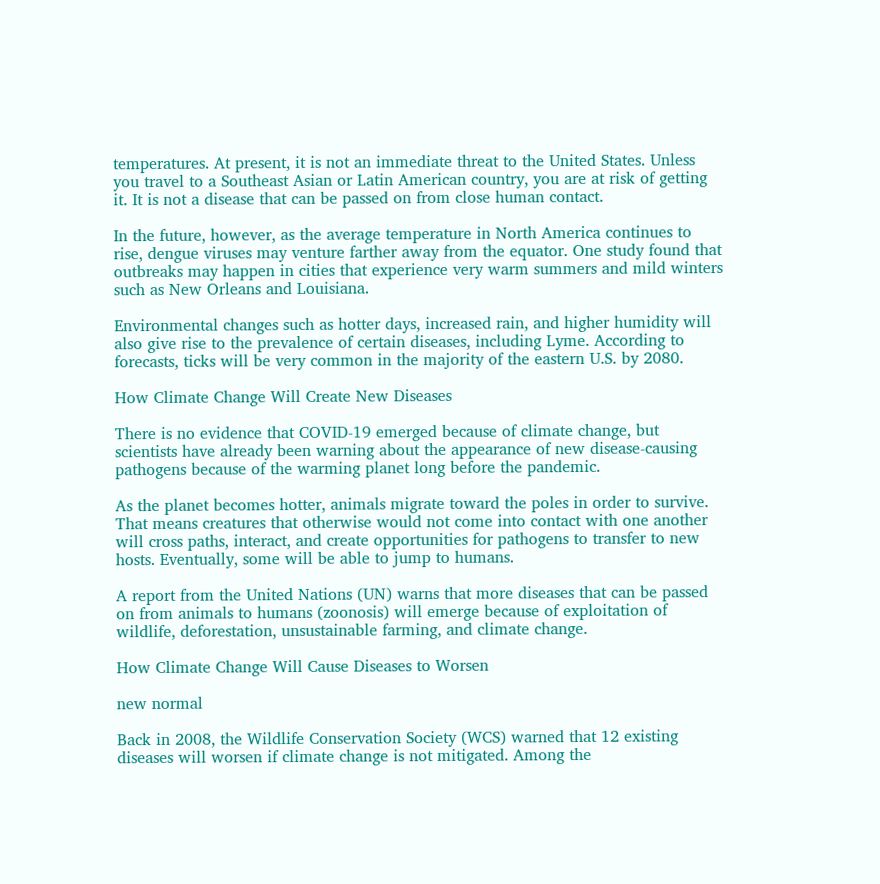temperatures. At present, it is not an immediate threat to the United States. Unless you travel to a Southeast Asian or Latin American country, you are at risk of getting it. It is not a disease that can be passed on from close human contact.

In the future, however, as the average temperature in North America continues to rise, dengue viruses may venture farther away from the equator. One study found that outbreaks may happen in cities that experience very warm summers and mild winters such as New Orleans and Louisiana.

Environmental changes such as hotter days, increased rain, and higher humidity will also give rise to the prevalence of certain diseases, including Lyme. According to forecasts, ticks will be very common in the majority of the eastern U.S. by 2080.

How Climate Change Will Create New Diseases

There is no evidence that COVID-19 emerged because of climate change, but scientists have already been warning about the appearance of new disease-causing pathogens because of the warming planet long before the pandemic.

As the planet becomes hotter, animals migrate toward the poles in order to survive. That means creatures that otherwise would not come into contact with one another will cross paths, interact, and create opportunities for pathogens to transfer to new hosts. Eventually, some will be able to jump to humans.

A report from the United Nations (UN) warns that more diseases that can be passed on from animals to humans (zoonosis) will emerge because of exploitation of wildlife, deforestation, unsustainable farming, and climate change.

How Climate Change Will Cause Diseases to Worsen

new normal

Back in 2008, the Wildlife Conservation Society (WCS) warned that 12 existing diseases will worsen if climate change is not mitigated. Among the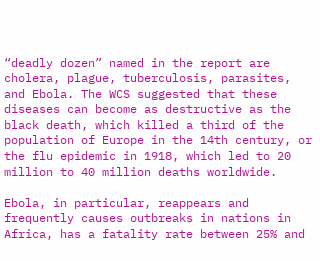“deadly dozen” named in the report are cholera, plague, tuberculosis, parasites, and Ebola. The WCS suggested that these diseases can become as destructive as the black death, which killed a third of the population of Europe in the 14th century, or the flu epidemic in 1918, which led to 20 million to 40 million deaths worldwide.

Ebola, in particular, reappears and frequently causes outbreaks in nations in Africa, has a fatality rate between 25% and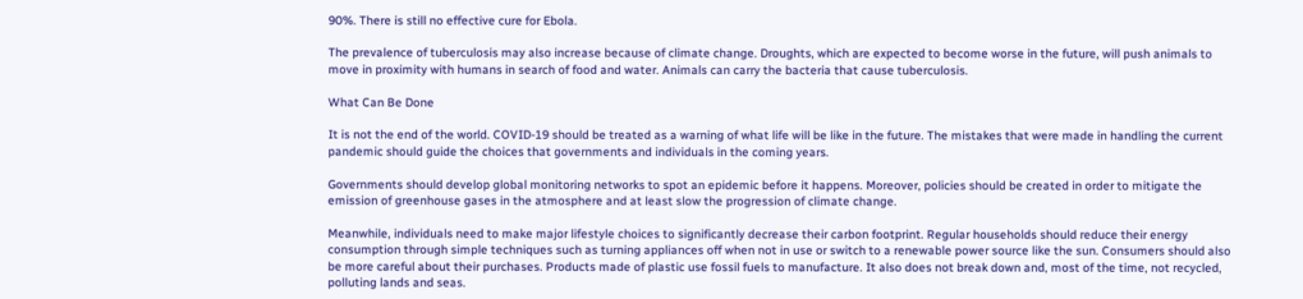90%. There is still no effective cure for Ebola.

The prevalence of tuberculosis may also increase because of climate change. Droughts, which are expected to become worse in the future, will push animals to move in proximity with humans in search of food and water. Animals can carry the bacteria that cause tuberculosis.

What Can Be Done

It is not the end of the world. COVID-19 should be treated as a warning of what life will be like in the future. The mistakes that were made in handling the current pandemic should guide the choices that governments and individuals in the coming years.

Governments should develop global monitoring networks to spot an epidemic before it happens. Moreover, policies should be created in order to mitigate the emission of greenhouse gases in the atmosphere and at least slow the progression of climate change.

Meanwhile, individuals need to make major lifestyle choices to significantly decrease their carbon footprint. Regular households should reduce their energy consumption through simple techniques such as turning appliances off when not in use or switch to a renewable power source like the sun. Consumers should also be more careful about their purchases. Products made of plastic use fossil fuels to manufacture. It also does not break down and, most of the time, not recycled, polluting lands and seas.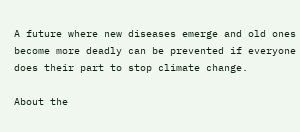A future where new diseases emerge and old ones become more deadly can be prevented if everyone does their part to stop climate change.

About the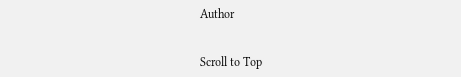Author


Scroll to Top